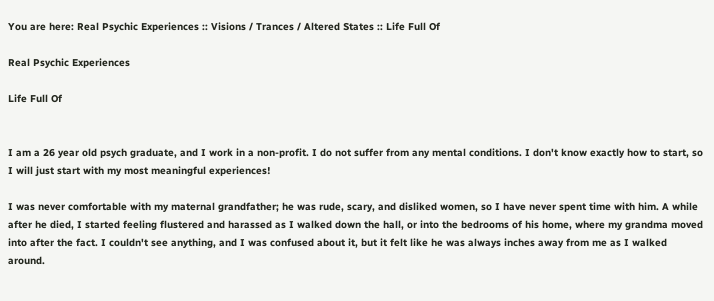You are here: Real Psychic Experiences :: Visions / Trances / Altered States :: Life Full Of

Real Psychic Experiences

Life Full Of


I am a 26 year old psych graduate, and I work in a non-profit. I do not suffer from any mental conditions. I don't know exactly how to start, so I will just start with my most meaningful experiences!

I was never comfortable with my maternal grandfather; he was rude, scary, and disliked women, so I have never spent time with him. A while after he died, I started feeling flustered and harassed as I walked down the hall, or into the bedrooms of his home, where my grandma moved into after the fact. I couldn't see anything, and I was confused about it, but it felt like he was always inches away from me as I walked around.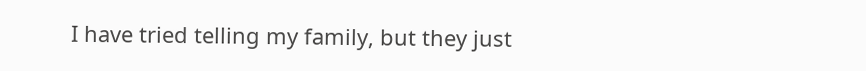I have tried telling my family, but they just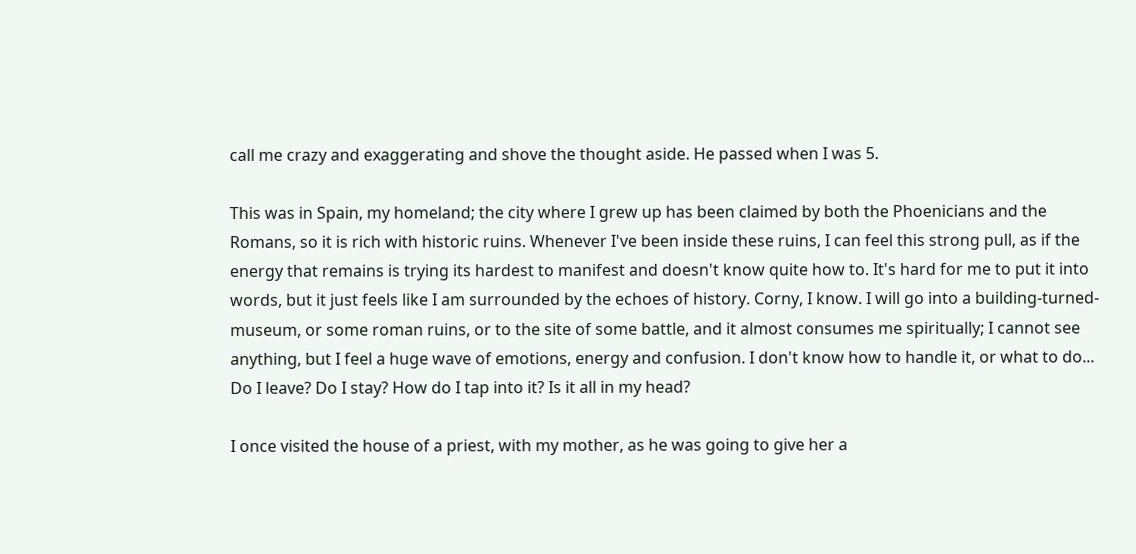call me crazy and exaggerating and shove the thought aside. He passed when I was 5.

This was in Spain, my homeland; the city where I grew up has been claimed by both the Phoenicians and the Romans, so it is rich with historic ruins. Whenever I've been inside these ruins, I can feel this strong pull, as if the energy that remains is trying its hardest to manifest and doesn't know quite how to. It's hard for me to put it into words, but it just feels like I am surrounded by the echoes of history. Corny, I know. I will go into a building-turned-museum, or some roman ruins, or to the site of some battle, and it almost consumes me spiritually; I cannot see anything, but I feel a huge wave of emotions, energy and confusion. I don't know how to handle it, or what to do... Do I leave? Do I stay? How do I tap into it? Is it all in my head?

I once visited the house of a priest, with my mother, as he was going to give her a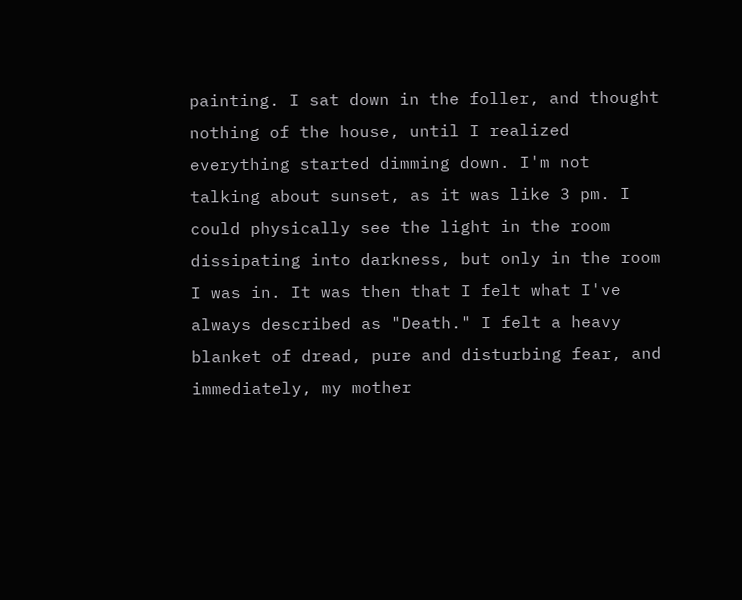painting. I sat down in the foller, and thought nothing of the house, until I realized everything started dimming down. I'm not talking about sunset, as it was like 3 pm. I could physically see the light in the room dissipating into darkness, but only in the room I was in. It was then that I felt what I've always described as "Death." I felt a heavy blanket of dread, pure and disturbing fear, and immediately, my mother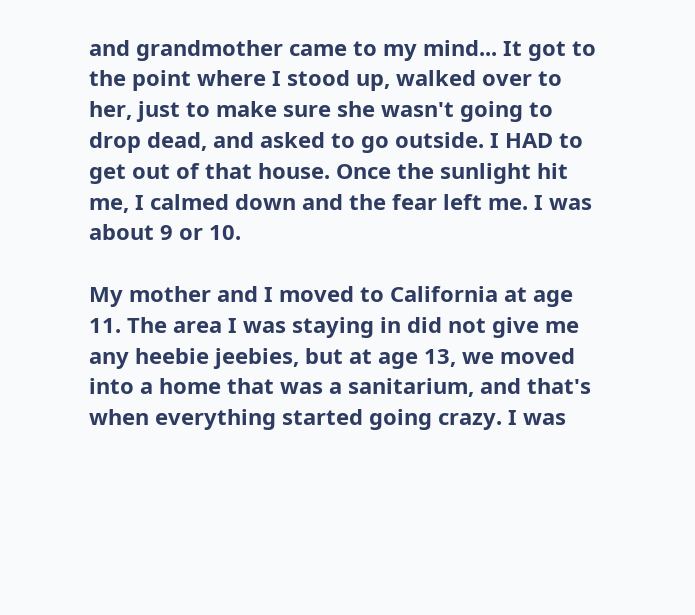and grandmother came to my mind... It got to the point where I stood up, walked over to her, just to make sure she wasn't going to drop dead, and asked to go outside. I HAD to get out of that house. Once the sunlight hit me, I calmed down and the fear left me. I was about 9 or 10.

My mother and I moved to California at age 11. The area I was staying in did not give me any heebie jeebies, but at age 13, we moved into a home that was a sanitarium, and that's when everything started going crazy. I was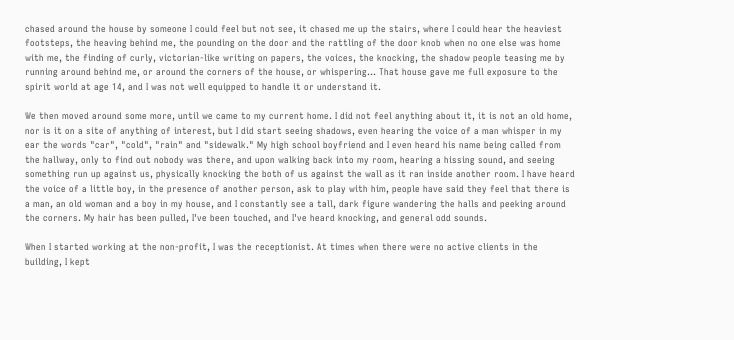chased around the house by someone I could feel but not see, it chased me up the stairs, where I could hear the heaviest footsteps, the heaving behind me, the pounding on the door and the rattling of the door knob when no one else was home with me, the finding of curly, victorian-like writing on papers, the voices, the knocking, the shadow people teasing me by running around behind me, or around the corners of the house, or whispering... That house gave me full exposure to the spirit world at age 14, and I was not well equipped to handle it or understand it.

We then moved around some more, until we came to my current home. I did not feel anything about it, it is not an old home, nor is it on a site of anything of interest, but I did start seeing shadows, even hearing the voice of a man whisper in my ear the words "car", "cold", "rain" and "sidewalk." My high school boyfriend and I even heard his name being called from the hallway, only to find out nobody was there, and upon walking back into my room, hearing a hissing sound, and seeing something run up against us, physically knocking the both of us against the wall as it ran inside another room. I have heard the voice of a little boy, in the presence of another person, ask to play with him, people have said they feel that there is a man, an old woman and a boy in my house, and I constantly see a tall, dark figure wandering the halls and peeking around the corners. My hair has been pulled, I've been touched, and I've heard knocking, and general odd sounds.

When I started working at the non-profit, I was the receptionist. At times when there were no active clients in the building, I kept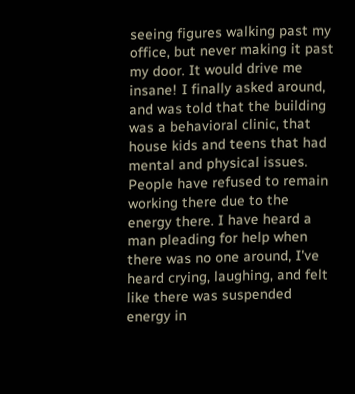seeing figures walking past my office, but never making it past my door. It would drive me insane! I finally asked around, and was told that the building was a behavioral clinic, that house kids and teens that had mental and physical issues. People have refused to remain working there due to the energy there. I have heard a man pleading for help when there was no one around, I've heard crying, laughing, and felt like there was suspended energy in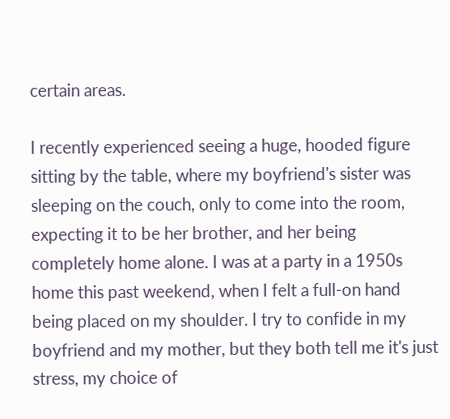certain areas.

I recently experienced seeing a huge, hooded figure sitting by the table, where my boyfriend's sister was sleeping on the couch, only to come into the room, expecting it to be her brother, and her being completely home alone. I was at a party in a 1950s home this past weekend, when I felt a full-on hand being placed on my shoulder. I try to confide in my boyfriend and my mother, but they both tell me it's just stress, my choice of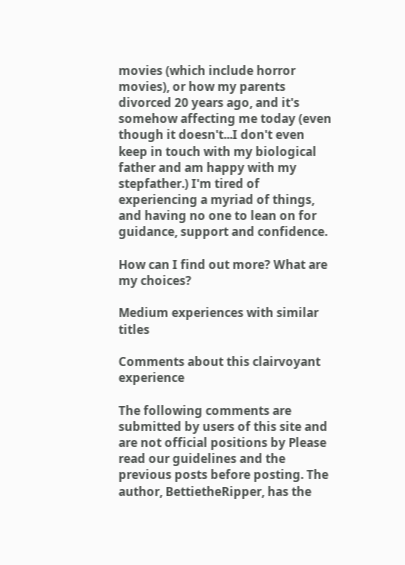movies (which include horror movies), or how my parents divorced 20 years ago, and it's somehow affecting me today (even though it doesn't...I don't even keep in touch with my biological father and am happy with my stepfather.) I'm tired of experiencing a myriad of things, and having no one to lean on for guidance, support and confidence.

How can I find out more? What are my choices?

Medium experiences with similar titles

Comments about this clairvoyant experience

The following comments are submitted by users of this site and are not official positions by Please read our guidelines and the previous posts before posting. The author, BettietheRipper, has the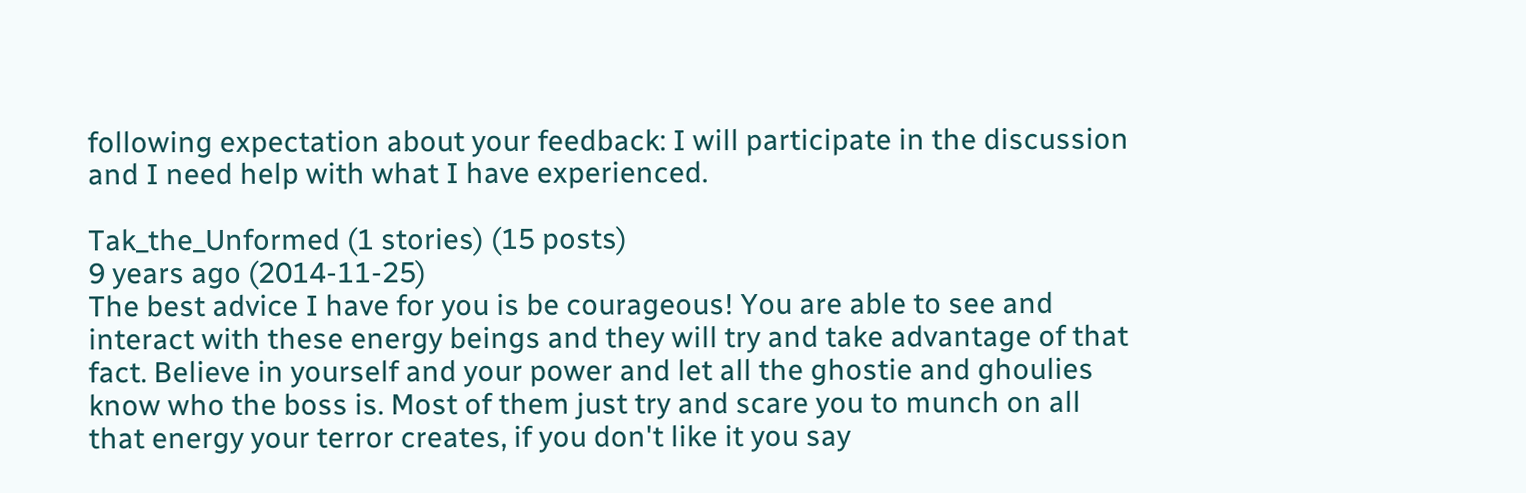following expectation about your feedback: I will participate in the discussion and I need help with what I have experienced.

Tak_the_Unformed (1 stories) (15 posts)
9 years ago (2014-11-25)
The best advice I have for you is be courageous! You are able to see and interact with these energy beings and they will try and take advantage of that fact. Believe in yourself and your power and let all the ghostie and ghoulies know who the boss is. Most of them just try and scare you to munch on all that energy your terror creates, if you don't like it you say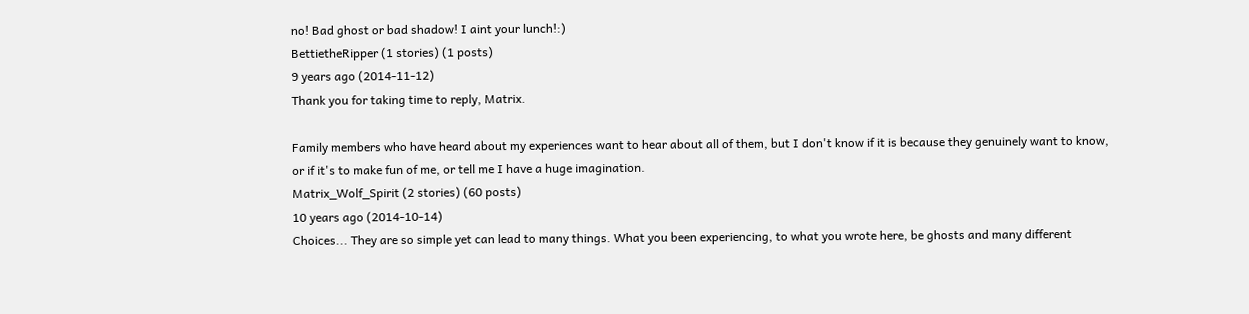no! Bad ghost or bad shadow! I aint your lunch!:)
BettietheRipper (1 stories) (1 posts)
9 years ago (2014-11-12)
Thank you for taking time to reply, Matrix.

Family members who have heard about my experiences want to hear about all of them, but I don't know if it is because they genuinely want to know, or if it's to make fun of me, or tell me I have a huge imagination.
Matrix_Wolf_Spirit (2 stories) (60 posts)
10 years ago (2014-10-14)
Choices... They are so simple yet can lead to many things. What you been experiencing, to what you wrote here, be ghosts and many different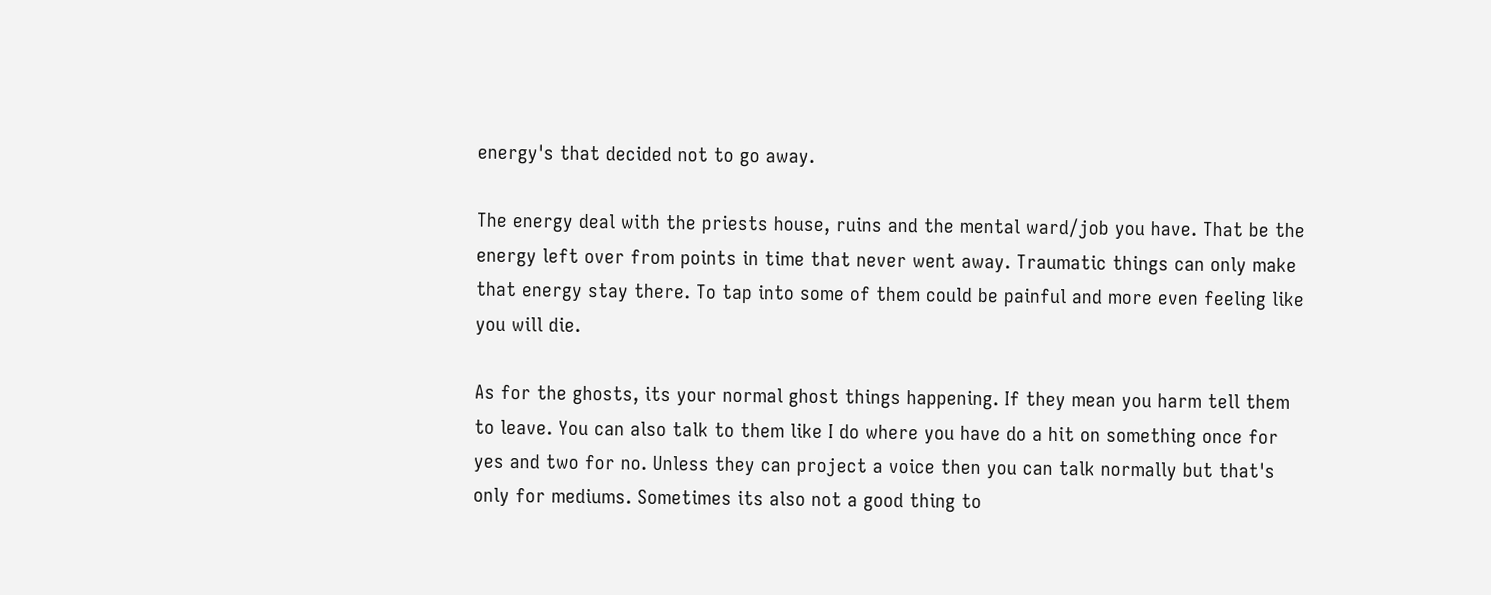energy's that decided not to go away.

The energy deal with the priests house, ruins and the mental ward/job you have. That be the energy left over from points in time that never went away. Traumatic things can only make that energy stay there. To tap into some of them could be painful and more even feeling like you will die.

As for the ghosts, its your normal ghost things happening. If they mean you harm tell them to leave. You can also talk to them like I do where you have do a hit on something once for yes and two for no. Unless they can project a voice then you can talk normally but that's only for mediums. Sometimes its also not a good thing to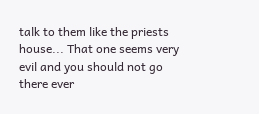talk to them like the priests house... That one seems very evil and you should not go there ever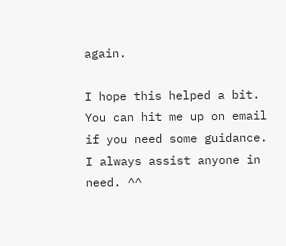again.

I hope this helped a bit. You can hit me up on email if you need some guidance. I always assist anyone in need. ^^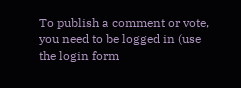To publish a comment or vote, you need to be logged in (use the login form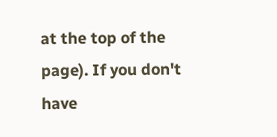at the top of the page). If you don't have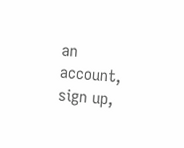an account, sign up,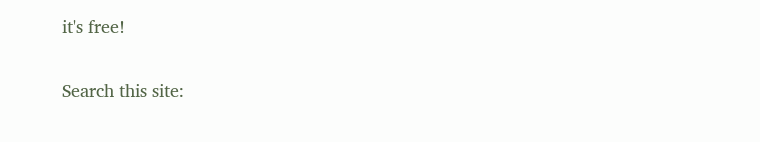it's free!

Search this site: